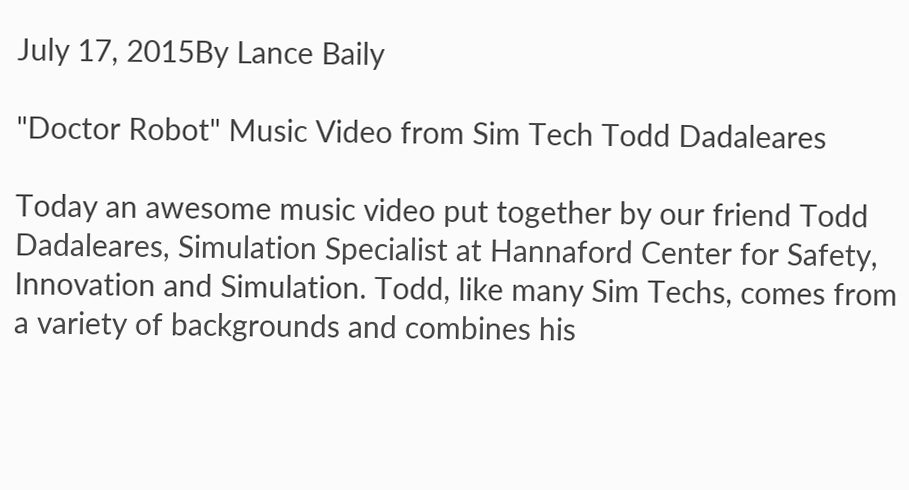July 17, 2015By Lance Baily

"Doctor Robot" Music Video from Sim Tech Todd Dadaleares

Today an awesome music video put together by our friend Todd Dadaleares, Simulation Specialist at Hannaford Center for Safety, Innovation and Simulation. Todd, like many Sim Techs, comes from a variety of backgrounds and combines his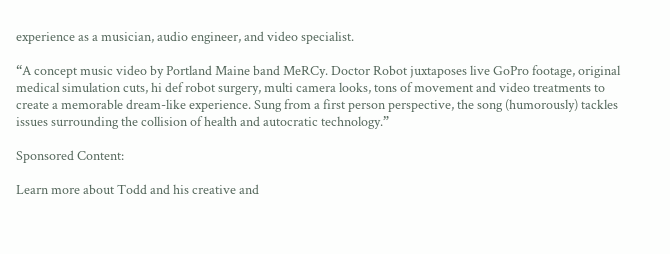experience as a musician, audio engineer, and video specialist.

“A concept music video by Portland Maine band MeRCy. Doctor Robot juxtaposes live GoPro footage, original medical simulation cuts, hi def robot surgery, multi camera looks, tons of movement and video treatments to create a memorable dream-like experience. Sung from a first person perspective, the song (humorously) tackles issues surrounding the collision of health and autocratic technology.”

Sponsored Content:

Learn more about Todd and his creative and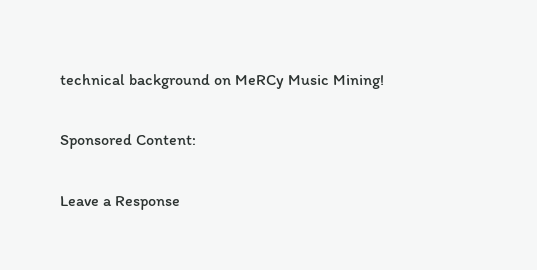technical background on MeRCy Music Mining!

Sponsored Content:

Leave a Response